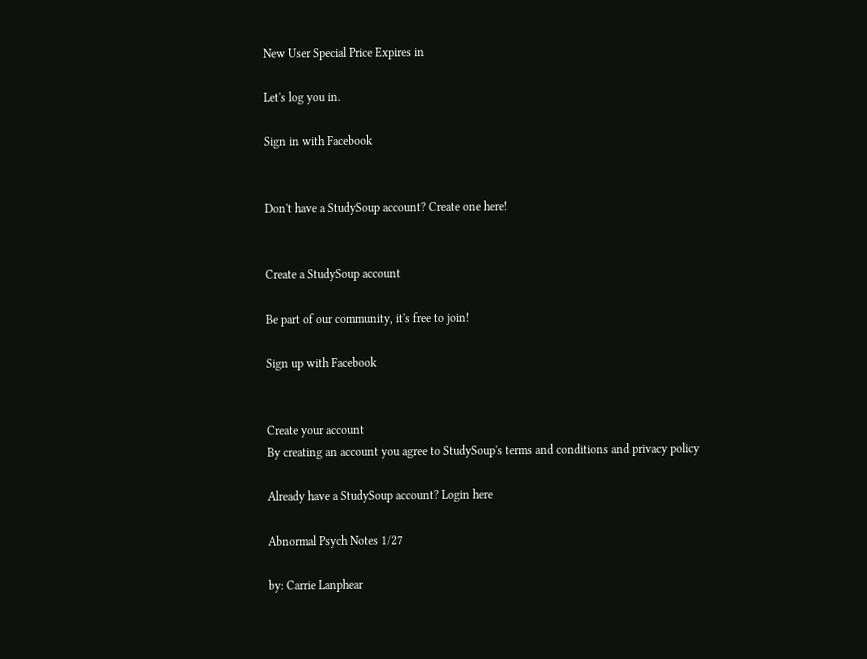New User Special Price Expires in

Let's log you in.

Sign in with Facebook


Don't have a StudySoup account? Create one here!


Create a StudySoup account

Be part of our community, it's free to join!

Sign up with Facebook


Create your account
By creating an account you agree to StudySoup's terms and conditions and privacy policy

Already have a StudySoup account? Login here

Abnormal Psych Notes 1/27

by: Carrie Lanphear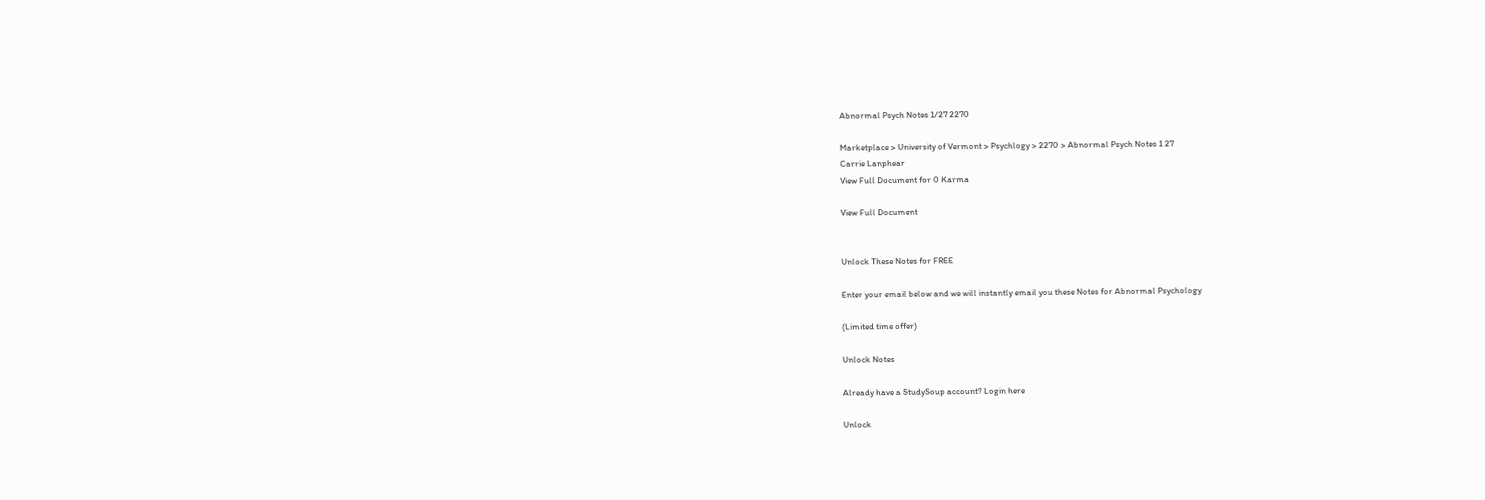Abnormal Psych Notes 1/27 2270

Marketplace > University of Vermont > Psychlogy > 2270 > Abnormal Psych Notes 1 27
Carrie Lanphear
View Full Document for 0 Karma

View Full Document


Unlock These Notes for FREE

Enter your email below and we will instantly email you these Notes for Abnormal Psychology

(Limited time offer)

Unlock Notes

Already have a StudySoup account? Login here

Unlock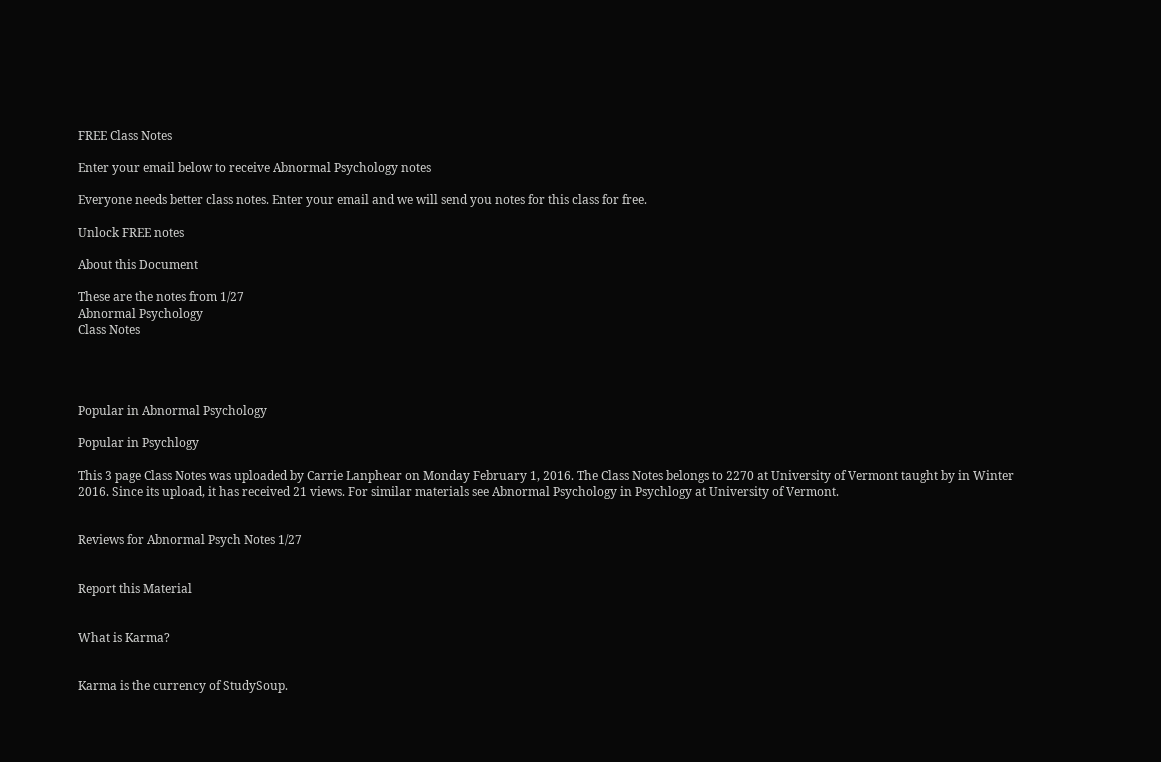FREE Class Notes

Enter your email below to receive Abnormal Psychology notes

Everyone needs better class notes. Enter your email and we will send you notes for this class for free.

Unlock FREE notes

About this Document

These are the notes from 1/27
Abnormal Psychology
Class Notes




Popular in Abnormal Psychology

Popular in Psychlogy

This 3 page Class Notes was uploaded by Carrie Lanphear on Monday February 1, 2016. The Class Notes belongs to 2270 at University of Vermont taught by in Winter 2016. Since its upload, it has received 21 views. For similar materials see Abnormal Psychology in Psychlogy at University of Vermont.


Reviews for Abnormal Psych Notes 1/27


Report this Material


What is Karma?


Karma is the currency of StudySoup.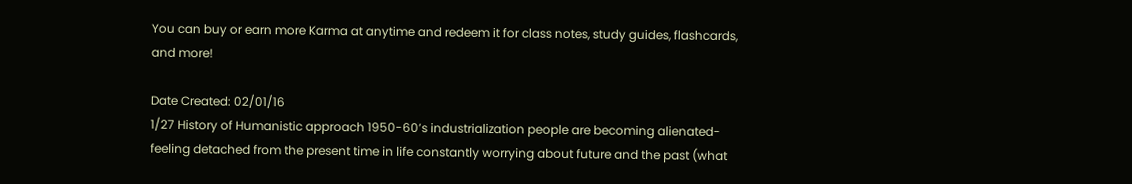You can buy or earn more Karma at anytime and redeem it for class notes, study guides, flashcards, and more!

Date Created: 02/01/16
1/27 History of Humanistic approach 1950-60’s industrialization people are becoming alienated- feeling detached from the present time in life constantly worrying about future and the past (what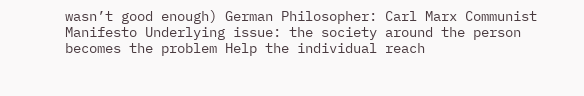wasn’t good enough) German Philosopher: Carl Marx Communist Manifesto Underlying issue: the society around the person becomes the problem Help the individual reach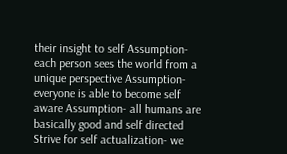their insight to self Assumption- each person sees the world from a unique perspective Assumption- everyone is able to become self aware Assumption- all humans are basically good and self directed Strive for self actualization- we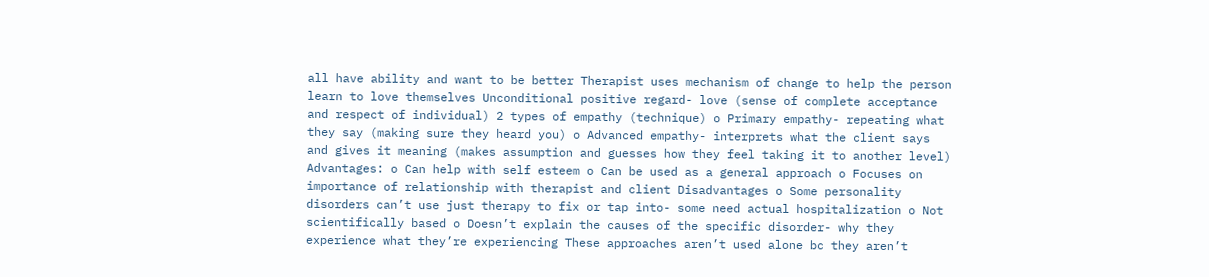all have ability and want to be better Therapist uses mechanism of change to help the person learn to love themselves Unconditional positive regard- love (sense of complete acceptance and respect of individual) 2 types of empathy (technique) o Primary empathy- repeating what they say (making sure they heard you) o Advanced empathy- interprets what the client says and gives it meaning (makes assumption and guesses how they feel taking it to another level) Advantages: o Can help with self esteem o Can be used as a general approach o Focuses on importance of relationship with therapist and client Disadvantages o Some personality disorders can’t use just therapy to fix or tap into- some need actual hospitalization o Not scientifically based o Doesn’t explain the causes of the specific disorder- why they experience what they’re experiencing These approaches aren’t used alone bc they aren’t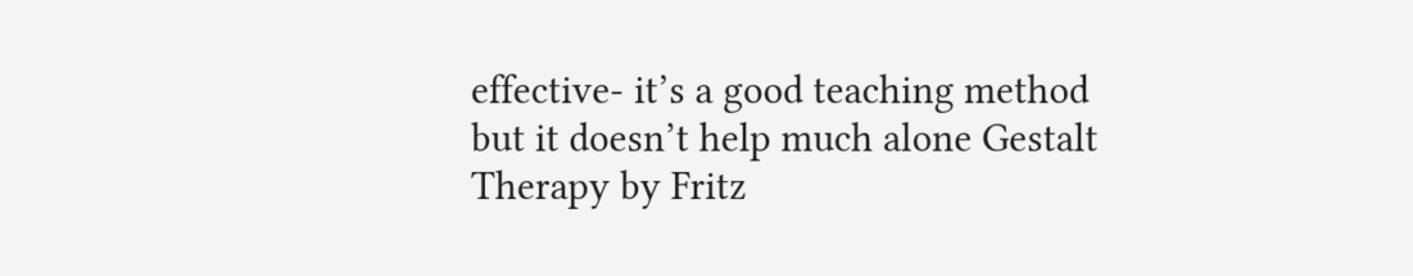effective- it’s a good teaching method but it doesn’t help much alone Gestalt Therapy by Fritz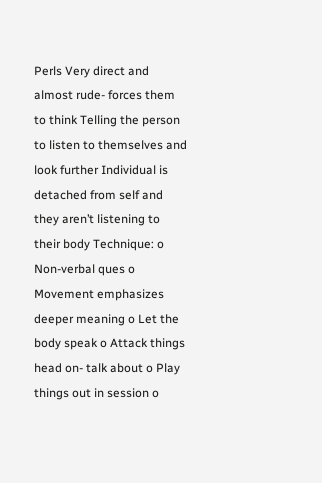Perls Very direct and almost rude- forces them to think Telling the person to listen to themselves and look further Individual is detached from self and they aren’t listening to their body Technique: o Non-verbal ques o Movement emphasizes deeper meaning o Let the body speak o Attack things head on- talk about o Play things out in session o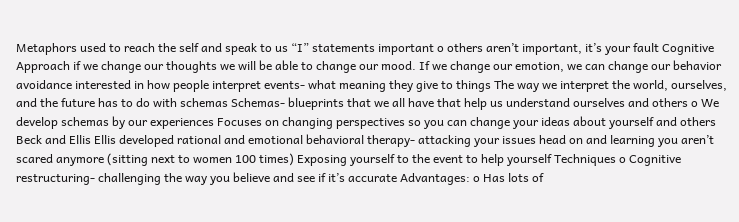Metaphors used to reach the self and speak to us “I” statements important o others aren’t important, it’s your fault Cognitive Approach if we change our thoughts we will be able to change our mood. If we change our emotion, we can change our behavior avoidance interested in how people interpret events- what meaning they give to things The way we interpret the world, ourselves, and the future has to do with schemas Schemas- blueprints that we all have that help us understand ourselves and others o We develop schemas by our experiences Focuses on changing perspectives so you can change your ideas about yourself and others Beck and Ellis Ellis developed rational and emotional behavioral therapy- attacking your issues head on and learning you aren’t scared anymore (sitting next to women 100 times) Exposing yourself to the event to help yourself Techniques o Cognitive restructuring- challenging the way you believe and see if it’s accurate Advantages: o Has lots of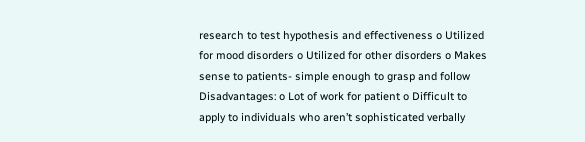research to test hypothesis and effectiveness o Utilized for mood disorders o Utilized for other disorders o Makes sense to patients- simple enough to grasp and follow Disadvantages: o Lot of work for patient o Difficult to apply to individuals who aren’t sophisticated verbally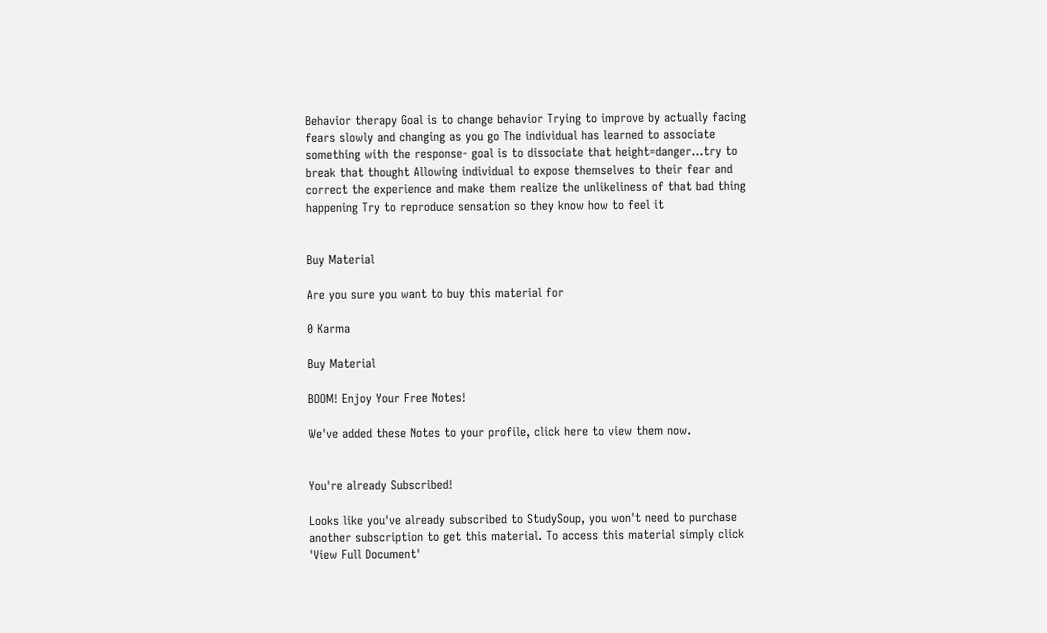Behavior therapy Goal is to change behavior Trying to improve by actually facing fears slowly and changing as you go The individual has learned to associate something with the response- goal is to dissociate that height=danger…try to break that thought Allowing individual to expose themselves to their fear and correct the experience and make them realize the unlikeliness of that bad thing happening Try to reproduce sensation so they know how to feel it


Buy Material

Are you sure you want to buy this material for

0 Karma

Buy Material

BOOM! Enjoy Your Free Notes!

We've added these Notes to your profile, click here to view them now.


You're already Subscribed!

Looks like you've already subscribed to StudySoup, you won't need to purchase another subscription to get this material. To access this material simply click 'View Full Document'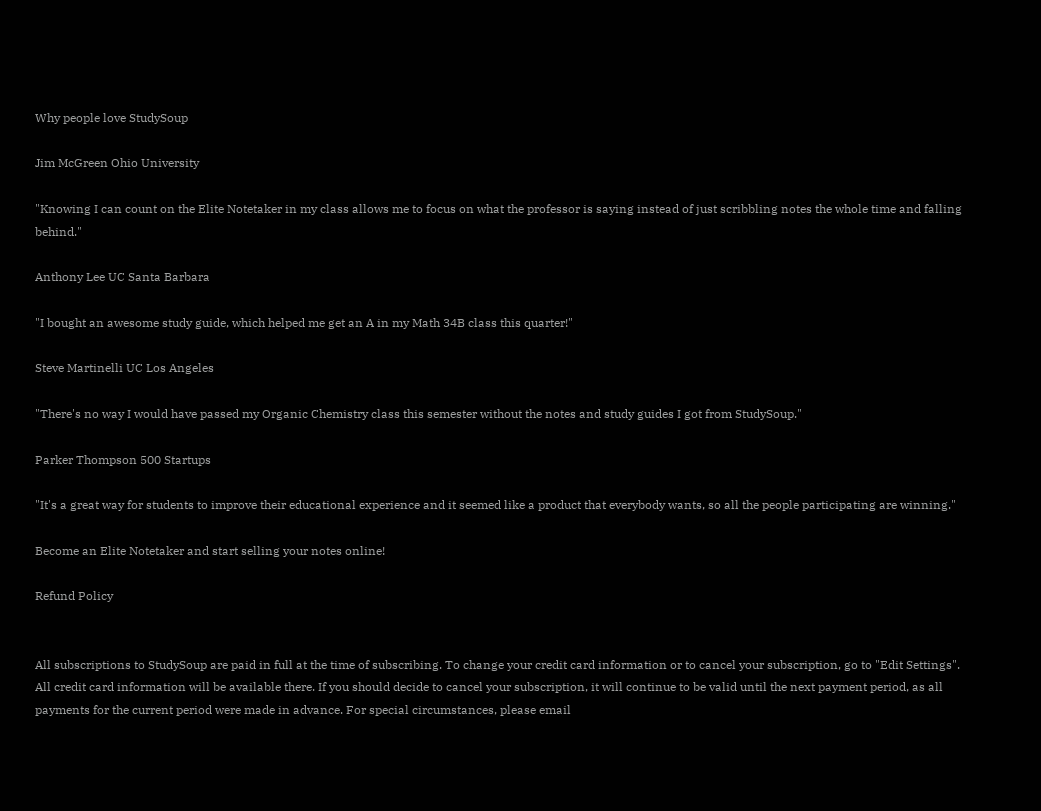Why people love StudySoup

Jim McGreen Ohio University

"Knowing I can count on the Elite Notetaker in my class allows me to focus on what the professor is saying instead of just scribbling notes the whole time and falling behind."

Anthony Lee UC Santa Barbara

"I bought an awesome study guide, which helped me get an A in my Math 34B class this quarter!"

Steve Martinelli UC Los Angeles

"There's no way I would have passed my Organic Chemistry class this semester without the notes and study guides I got from StudySoup."

Parker Thompson 500 Startups

"It's a great way for students to improve their educational experience and it seemed like a product that everybody wants, so all the people participating are winning."

Become an Elite Notetaker and start selling your notes online!

Refund Policy


All subscriptions to StudySoup are paid in full at the time of subscribing. To change your credit card information or to cancel your subscription, go to "Edit Settings". All credit card information will be available there. If you should decide to cancel your subscription, it will continue to be valid until the next payment period, as all payments for the current period were made in advance. For special circumstances, please email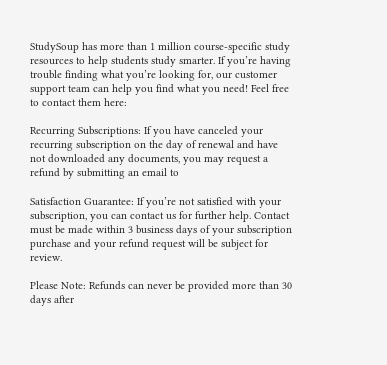StudySoup has more than 1 million course-specific study resources to help students study smarter. If you’re having trouble finding what you’re looking for, our customer support team can help you find what you need! Feel free to contact them here:

Recurring Subscriptions: If you have canceled your recurring subscription on the day of renewal and have not downloaded any documents, you may request a refund by submitting an email to

Satisfaction Guarantee: If you’re not satisfied with your subscription, you can contact us for further help. Contact must be made within 3 business days of your subscription purchase and your refund request will be subject for review.

Please Note: Refunds can never be provided more than 30 days after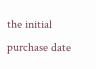the initial purchase date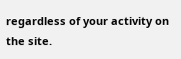regardless of your activity on the site.